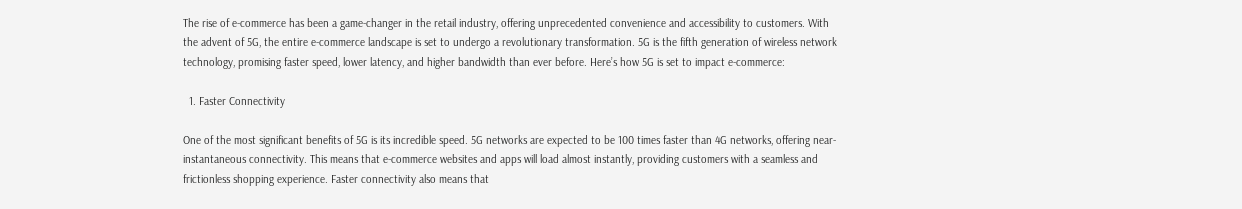The rise of e-commerce has been a game-changer in the retail industry, offering unprecedented convenience and accessibility to customers. With the advent of 5G, the entire e-commerce landscape is set to undergo a revolutionary transformation. 5G is the fifth generation of wireless network technology, promising faster speed, lower latency, and higher bandwidth than ever before. Here’s how 5G is set to impact e-commerce:

  1. Faster Connectivity

One of the most significant benefits of 5G is its incredible speed. 5G networks are expected to be 100 times faster than 4G networks, offering near-instantaneous connectivity. This means that e-commerce websites and apps will load almost instantly, providing customers with a seamless and frictionless shopping experience. Faster connectivity also means that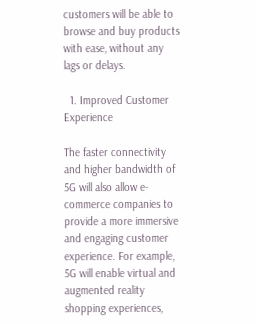customers will be able to browse and buy products with ease, without any lags or delays.

  1. Improved Customer Experience

The faster connectivity and higher bandwidth of 5G will also allow e-commerce companies to provide a more immersive and engaging customer experience. For example, 5G will enable virtual and augmented reality shopping experiences,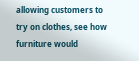allowing customers to try on clothes, see how furniture would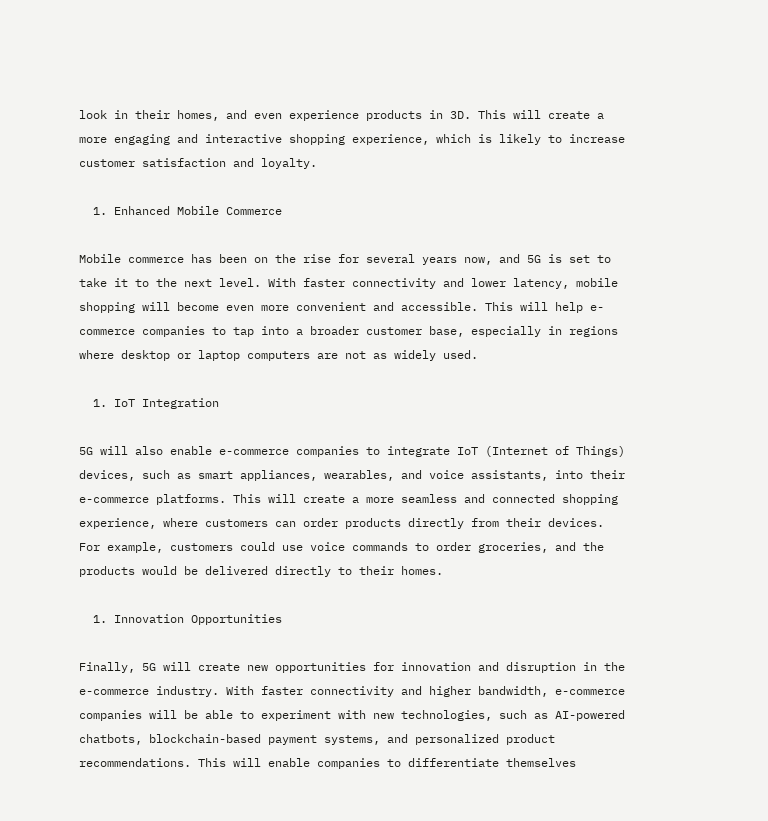look in their homes, and even experience products in 3D. This will create a more engaging and interactive shopping experience, which is likely to increase customer satisfaction and loyalty.

  1. Enhanced Mobile Commerce

Mobile commerce has been on the rise for several years now, and 5G is set to take it to the next level. With faster connectivity and lower latency, mobile shopping will become even more convenient and accessible. This will help e-commerce companies to tap into a broader customer base, especially in regions where desktop or laptop computers are not as widely used.

  1. IoT Integration

5G will also enable e-commerce companies to integrate IoT (Internet of Things) devices, such as smart appliances, wearables, and voice assistants, into their e-commerce platforms. This will create a more seamless and connected shopping experience, where customers can order products directly from their devices. For example, customers could use voice commands to order groceries, and the products would be delivered directly to their homes.

  1. Innovation Opportunities

Finally, 5G will create new opportunities for innovation and disruption in the e-commerce industry. With faster connectivity and higher bandwidth, e-commerce companies will be able to experiment with new technologies, such as AI-powered chatbots, blockchain-based payment systems, and personalized product recommendations. This will enable companies to differentiate themselves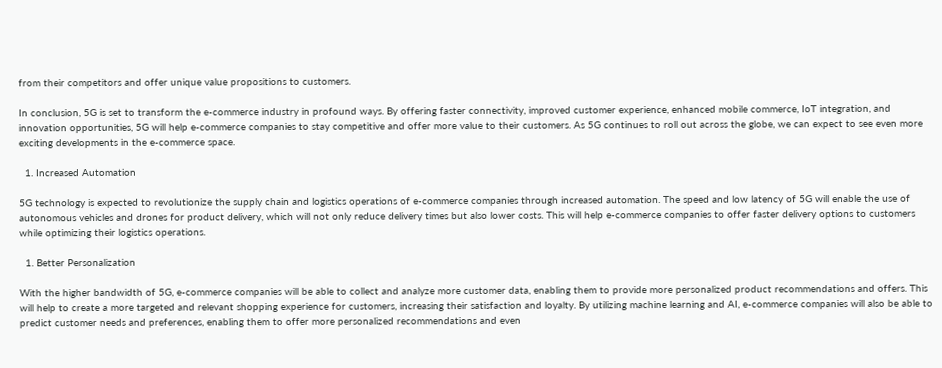from their competitors and offer unique value propositions to customers.

In conclusion, 5G is set to transform the e-commerce industry in profound ways. By offering faster connectivity, improved customer experience, enhanced mobile commerce, IoT integration, and innovation opportunities, 5G will help e-commerce companies to stay competitive and offer more value to their customers. As 5G continues to roll out across the globe, we can expect to see even more exciting developments in the e-commerce space.

  1. Increased Automation

5G technology is expected to revolutionize the supply chain and logistics operations of e-commerce companies through increased automation. The speed and low latency of 5G will enable the use of autonomous vehicles and drones for product delivery, which will not only reduce delivery times but also lower costs. This will help e-commerce companies to offer faster delivery options to customers while optimizing their logistics operations.

  1. Better Personalization

With the higher bandwidth of 5G, e-commerce companies will be able to collect and analyze more customer data, enabling them to provide more personalized product recommendations and offers. This will help to create a more targeted and relevant shopping experience for customers, increasing their satisfaction and loyalty. By utilizing machine learning and AI, e-commerce companies will also be able to predict customer needs and preferences, enabling them to offer more personalized recommendations and even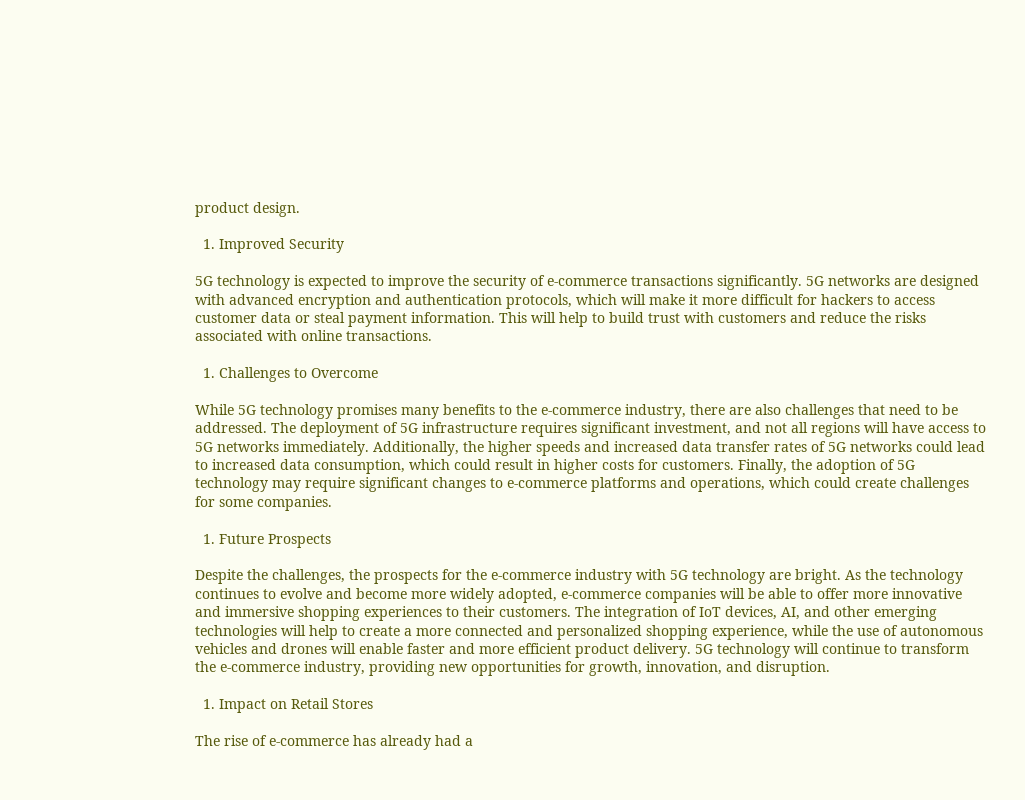product design.

  1. Improved Security

5G technology is expected to improve the security of e-commerce transactions significantly. 5G networks are designed with advanced encryption and authentication protocols, which will make it more difficult for hackers to access customer data or steal payment information. This will help to build trust with customers and reduce the risks associated with online transactions.

  1. Challenges to Overcome

While 5G technology promises many benefits to the e-commerce industry, there are also challenges that need to be addressed. The deployment of 5G infrastructure requires significant investment, and not all regions will have access to 5G networks immediately. Additionally, the higher speeds and increased data transfer rates of 5G networks could lead to increased data consumption, which could result in higher costs for customers. Finally, the adoption of 5G technology may require significant changes to e-commerce platforms and operations, which could create challenges for some companies.

  1. Future Prospects

Despite the challenges, the prospects for the e-commerce industry with 5G technology are bright. As the technology continues to evolve and become more widely adopted, e-commerce companies will be able to offer more innovative and immersive shopping experiences to their customers. The integration of IoT devices, AI, and other emerging technologies will help to create a more connected and personalized shopping experience, while the use of autonomous vehicles and drones will enable faster and more efficient product delivery. 5G technology will continue to transform the e-commerce industry, providing new opportunities for growth, innovation, and disruption.

  1. Impact on Retail Stores

The rise of e-commerce has already had a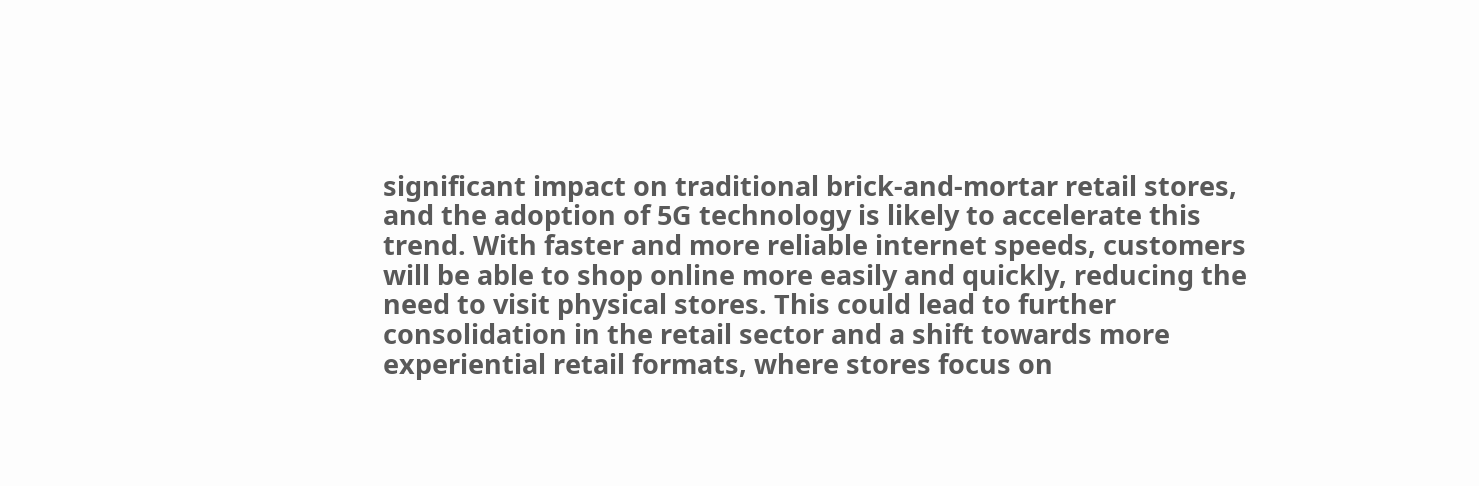significant impact on traditional brick-and-mortar retail stores, and the adoption of 5G technology is likely to accelerate this trend. With faster and more reliable internet speeds, customers will be able to shop online more easily and quickly, reducing the need to visit physical stores. This could lead to further consolidation in the retail sector and a shift towards more experiential retail formats, where stores focus on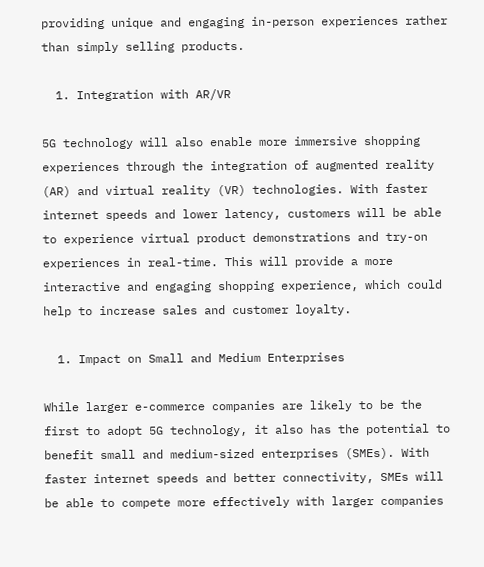providing unique and engaging in-person experiences rather than simply selling products.

  1. Integration with AR/VR

5G technology will also enable more immersive shopping experiences through the integration of augmented reality (AR) and virtual reality (VR) technologies. With faster internet speeds and lower latency, customers will be able to experience virtual product demonstrations and try-on experiences in real-time. This will provide a more interactive and engaging shopping experience, which could help to increase sales and customer loyalty.

  1. Impact on Small and Medium Enterprises

While larger e-commerce companies are likely to be the first to adopt 5G technology, it also has the potential to benefit small and medium-sized enterprises (SMEs). With faster internet speeds and better connectivity, SMEs will be able to compete more effectively with larger companies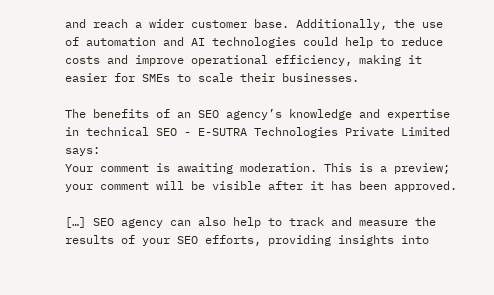and reach a wider customer base. Additionally, the use of automation and AI technologies could help to reduce costs and improve operational efficiency, making it easier for SMEs to scale their businesses.

The benefits of an SEO agency’s knowledge and expertise in technical SEO - E-SUTRA Technologies Private Limited says:
Your comment is awaiting moderation. This is a preview; your comment will be visible after it has been approved.

[…] SEO agency can also help to track and measure the results of your SEO efforts, providing insights into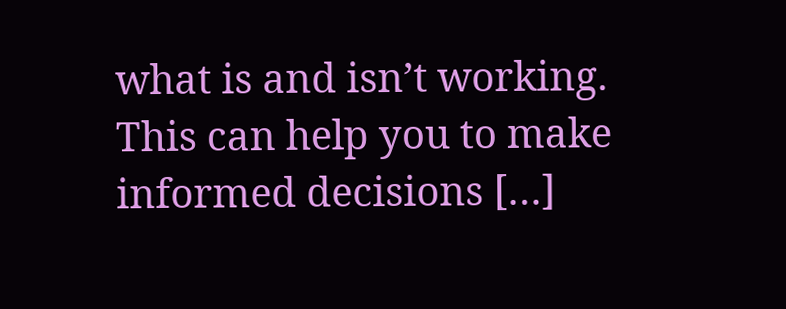what is and isn’t working. This can help you to make informed decisions […]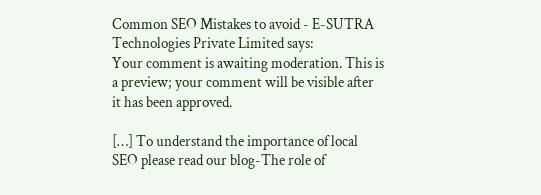Common SEO Mistakes to avoid - E-SUTRA Technologies Private Limited says:
Your comment is awaiting moderation. This is a preview; your comment will be visible after it has been approved.

[…] To understand the importance of local SEO please read our blog-The role of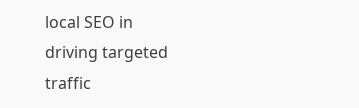local SEO in driving targeted traffic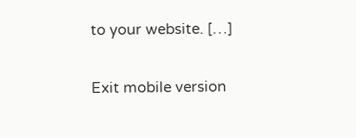to your website. […]

Exit mobile version